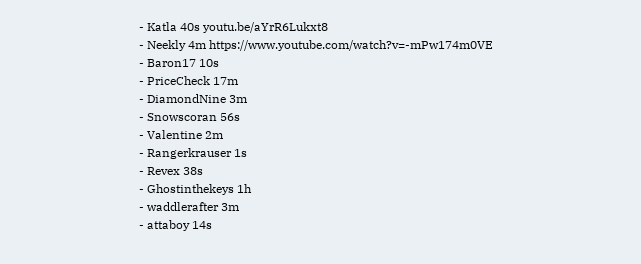- Katla 40s youtu.be/aYrR6Lukxt8
- Neekly 4m https://www.youtube.com/watch?v=-mPw174m0VE
- Baron17 10s
- PriceCheck 17m
- DiamondNine 3m
- Snowscoran 56s
- Valentine 2m
- Rangerkrauser 1s
- Revex 38s
- Ghostinthekeys 1h
- waddlerafter 3m
- attaboy 14s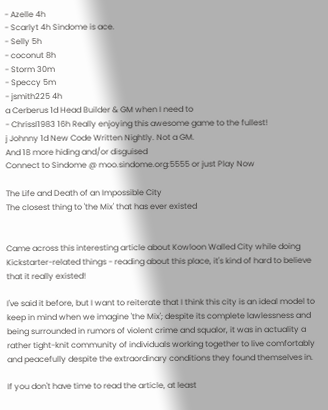- Azelle 4h
- Scarlyt 4h Sindome is ace.
- Selly 5h
- coconut 8h
- Storm 30m
- Speccy 5m
- jsmith225 4h
a Cerberus 1d Head Builder & GM when I need to
- Chrissl1983 16h Really enjoying this awesome game to the fullest!
j Johnny 1d New Code Written Nightly. Not a GM.
And 18 more hiding and/or disguised
Connect to Sindome @ moo.sindome.org:5555 or just Play Now

The Life and Death of an Impossible City
The closest thing to 'the Mix' that has ever existed


Came across this interesting article about Kowloon Walled City while doing Kickstarter-related things - reading about this place, it's kind of hard to believe that it really existed!

I've said it before, but I want to reiterate that I think this city is an ideal model to keep in mind when we imagine 'the Mix'; despite its complete lawlessness and being surrounded in rumors of violent crime and squalor, it was in actuality a rather tight-knit community of individuals working together to live comfortably and peacefully despite the extraordinary conditions they found themselves in.

If you don't have time to read the article, at least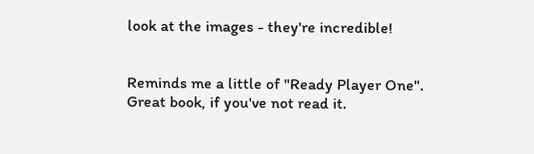look at the images - they're incredible!


Reminds me a little of "Ready Player One". Great book, if you've not read it.